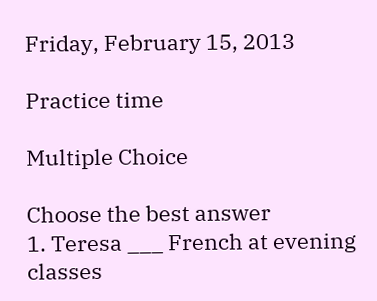Friday, February 15, 2013

Practice time

Multiple Choice

Choose the best answer
1. Teresa ___ French at evening classes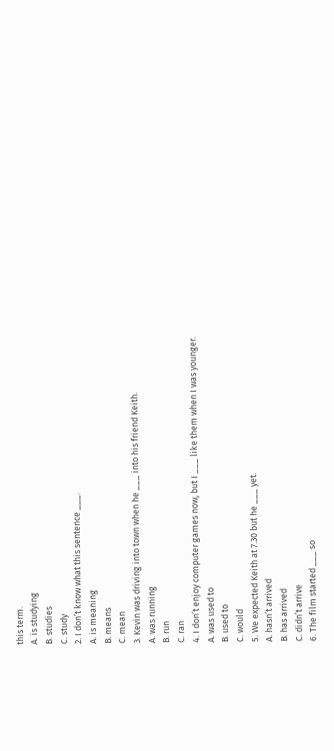this term.
A. is studying
B. studies
C. study
2. I don’t know what this sentence ___.
A. is meaning
B. means
C. mean
3. Kevin was driving into town when he ___ into his friend Keith.
A. was running
B. run
C. ran
4. I don’t enjoy computer games now, but I ___ like them when I was younger.
A. was used to
B. used to
C. would
5. We expected Keith at 7.30 but he ___ yet.
A. hasn’t arrived
B. has arrived
C. didn’t arrive
6. The film started ___ so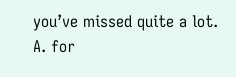you’ve missed quite a lot.
A. for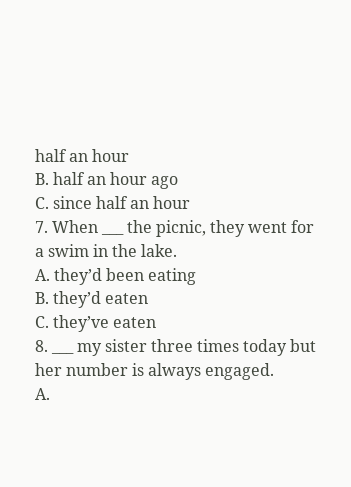half an hour
B. half an hour ago
C. since half an hour
7. When ___ the picnic, they went for a swim in the lake.
A. they’d been eating
B. they’d eaten
C. they’ve eaten
8. ___ my sister three times today but her number is always engaged.
A.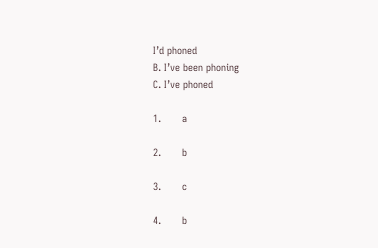I’d phoned
B. I’ve been phoning
C. I’ve phoned

1.       a

2.       b

3.       c

4.       b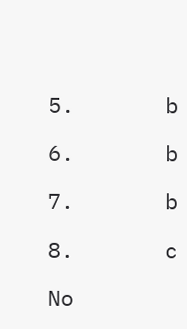5.       b

6.       b

7.       b

8.       c

No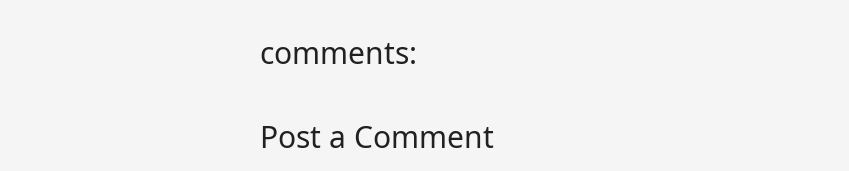comments:

Post a Comment